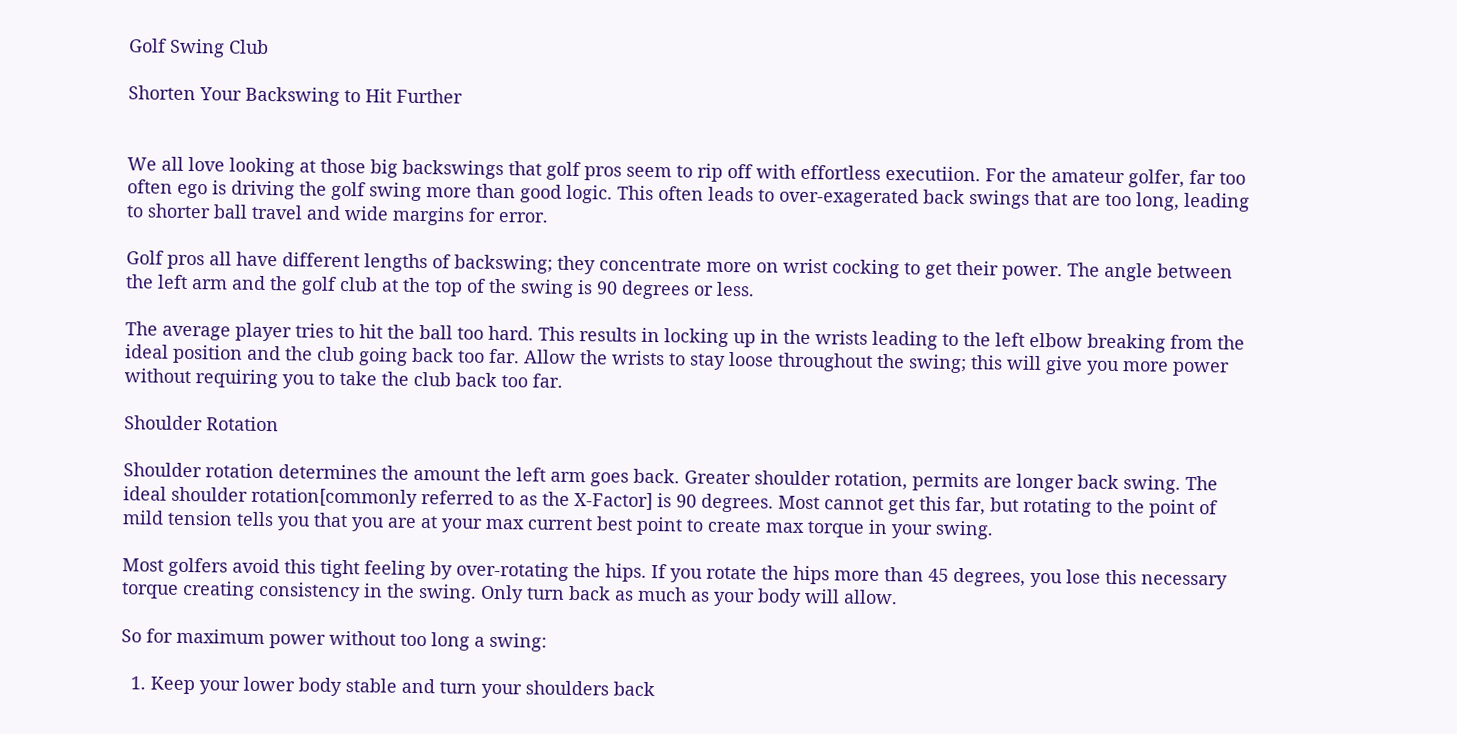Golf Swing Club

Shorten Your Backswing to Hit Further


We all love looking at those big backswings that golf pros seem to rip off with effortless executiion. For the amateur golfer, far too often ego is driving the golf swing more than good logic. This often leads to over-exagerated back swings that are too long, leading to shorter ball travel and wide margins for error.

Golf pros all have different lengths of backswing; they concentrate more on wrist cocking to get their power. The angle between the left arm and the golf club at the top of the swing is 90 degrees or less.

The average player tries to hit the ball too hard. This results in locking up in the wrists leading to the left elbow breaking from the ideal position and the club going back too far. Allow the wrists to stay loose throughout the swing; this will give you more power without requiring you to take the club back too far.

Shoulder Rotation

Shoulder rotation determines the amount the left arm goes back. Greater shoulder rotation, permits are longer back swing. The ideal shoulder rotation[commonly referred to as the X-Factor] is 90 degrees. Most cannot get this far, but rotating to the point of mild tension tells you that you are at your max current best point to create max torque in your swing.

Most golfers avoid this tight feeling by over-rotating the hips. If you rotate the hips more than 45 degrees, you lose this necessary torque creating consistency in the swing. Only turn back as much as your body will allow.

So for maximum power without too long a swing:

  1. Keep your lower body stable and turn your shoulders back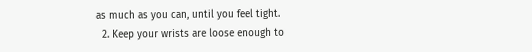as much as you can, until you feel tight.
  2. Keep your wrists are loose enough to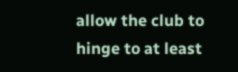allow the club to hinge to at least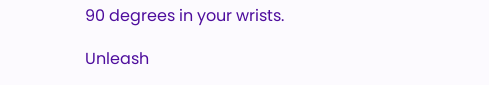90 degrees in your wrists.

Unleash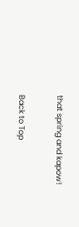that spring and kapow!

Back to Top